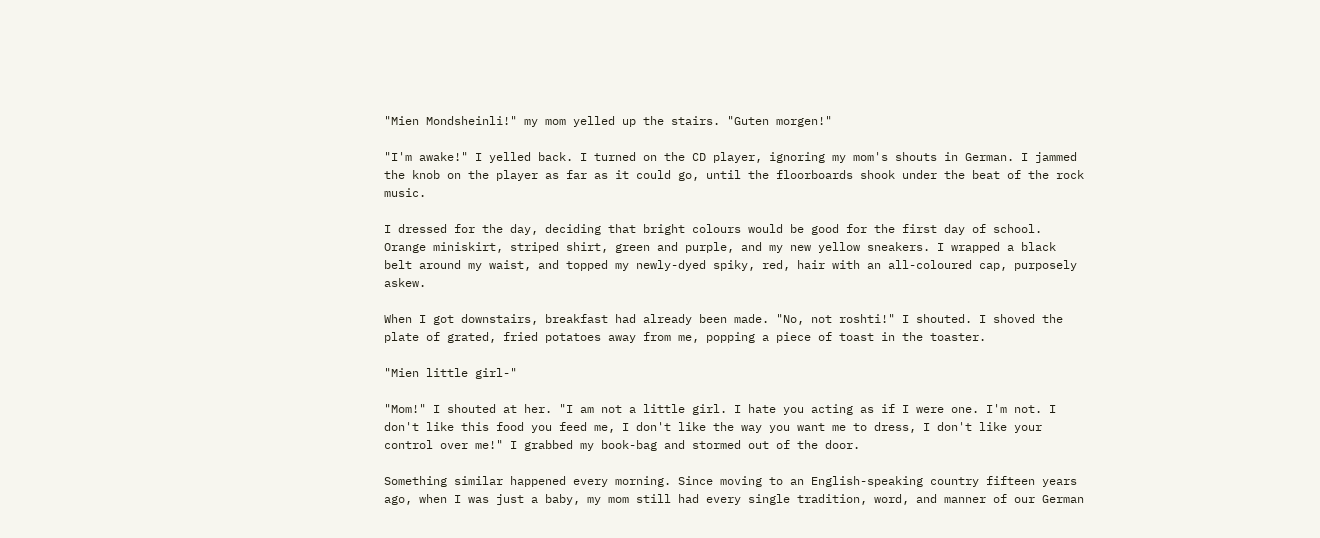"Mien Mondsheinli!" my mom yelled up the stairs. "Guten morgen!"

"I'm awake!" I yelled back. I turned on the CD player, ignoring my mom's shouts in German. I jammed the knob on the player as far as it could go, until the floorboards shook under the beat of the rock music.

I dressed for the day, deciding that bright colours would be good for the first day of school. Orange miniskirt, striped shirt, green and purple, and my new yellow sneakers. I wrapped a black belt around my waist, and topped my newly-dyed spiky, red, hair with an all-coloured cap, purposely askew.

When I got downstairs, breakfast had already been made. "No, not roshti!" I shouted. I shoved the plate of grated, fried potatoes away from me, popping a piece of toast in the toaster.

"Mien little girl-"

"Mom!" I shouted at her. "I am not a little girl. I hate you acting as if I were one. I'm not. I don't like this food you feed me, I don't like the way you want me to dress, I don't like your control over me!" I grabbed my book-bag and stormed out of the door.

Something similar happened every morning. Since moving to an English-speaking country fifteen years ago, when I was just a baby, my mom still had every single tradition, word, and manner of our German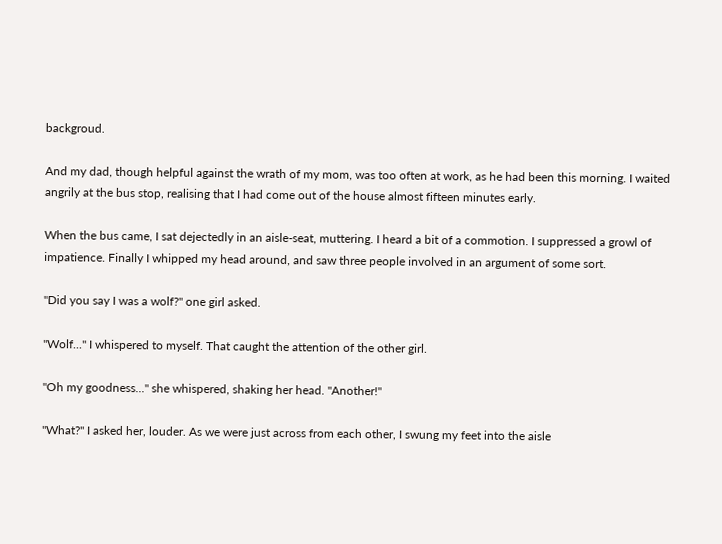backgroud.

And my dad, though helpful against the wrath of my mom, was too often at work, as he had been this morning. I waited angrily at the bus stop, realising that I had come out of the house almost fifteen minutes early.

When the bus came, I sat dejectedly in an aisle-seat, muttering. I heard a bit of a commotion. I suppressed a growl of impatience. Finally I whipped my head around, and saw three people involved in an argument of some sort.

"Did you say I was a wolf?" one girl asked.

"Wolf..." I whispered to myself. That caught the attention of the other girl.

"Oh my goodness..." she whispered, shaking her head. "Another!"

"What?" I asked her, louder. As we were just across from each other, I swung my feet into the aisle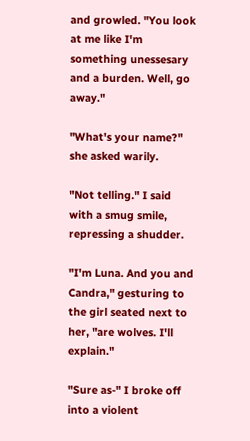and growled. "You look at me like I'm something unessesary and a burden. Well, go away."

"What's your name?" she asked warily.

"Not telling." I said with a smug smile, repressing a shudder.

"I'm Luna. And you and Candra," gesturing to the girl seated next to her, "are wolves. I'll explain."

"Sure as-" I broke off into a violent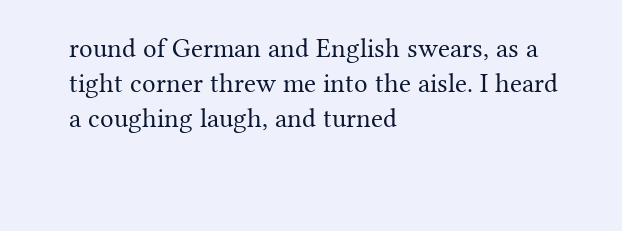round of German and English swears, as a tight corner threw me into the aisle. I heard a coughing laugh, and turned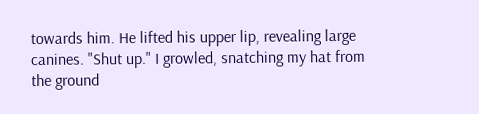towards him. He lifted his upper lip, revealing large canines. "Shut up." I growled, snatching my hat from the ground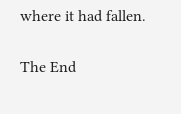where it had fallen.

The End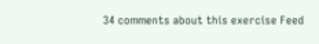34 comments about this exercise Feed